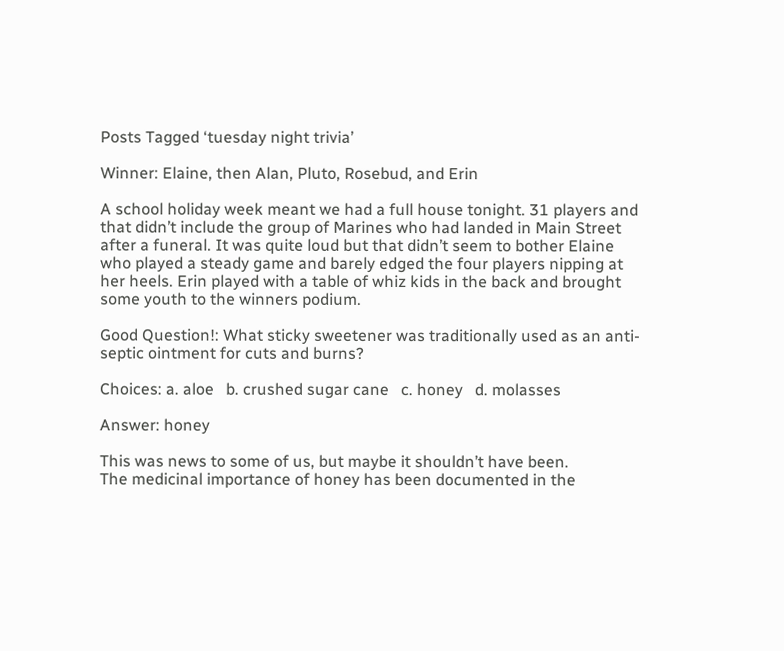Posts Tagged ‘tuesday night trivia’

Winner: Elaine, then Alan, Pluto, Rosebud, and Erin

A school holiday week meant we had a full house tonight. 31 players and that didn’t include the group of Marines who had landed in Main Street after a funeral. It was quite loud but that didn’t seem to bother Elaine who played a steady game and barely edged the four players nipping at her heels. Erin played with a table of whiz kids in the back and brought some youth to the winners podium.

Good Question!: What sticky sweetener was traditionally used as an anti-septic ointment for cuts and burns?

Choices: a. aloe   b. crushed sugar cane   c. honey   d. molasses

Answer: honey

This was news to some of us, but maybe it shouldn’t have been.
The medicinal importance of honey has been documented in the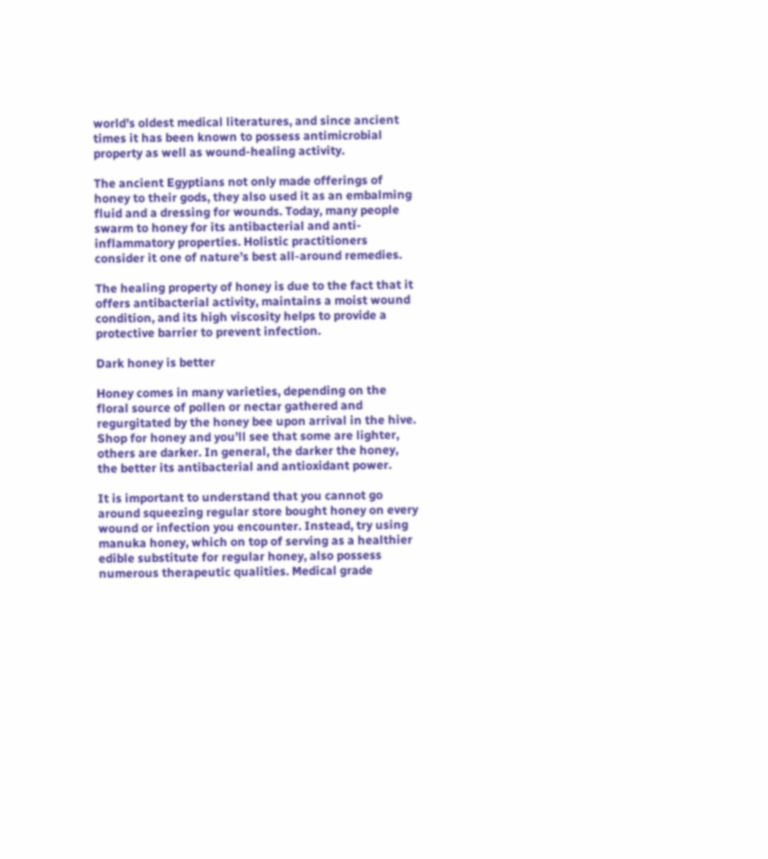world’s oldest medical literatures, and since ancient times it has been known to possess antimicrobial property as well as wound-healing activity.

The ancient Egyptians not only made offerings of honey to their gods, they also used it as an embalming fluid and a dressing for wounds. Today, many people swarm to honey for its antibacterial and anti-inflammatory properties. Holistic practitioners consider it one of nature’s best all-around remedies.

The healing property of honey is due to the fact that it offers antibacterial activity, maintains a moist wound condition, and its high viscosity helps to provide a protective barrier to prevent infection.

Dark honey is better

Honey comes in many varieties, depending on the floral source of pollen or nectar gathered and regurgitated by the honey bee upon arrival in the hive. Shop for honey and you’ll see that some are lighter, others are darker. In general, the darker the honey, the better its antibacterial and antioxidant power.

It is important to understand that you cannot go around squeezing regular store bought honey on every wound or infection you encounter. Instead, try using manuka honey, which on top of serving as a healthier edible substitute for regular honey, also possess numerous therapeutic qualities. Medical grade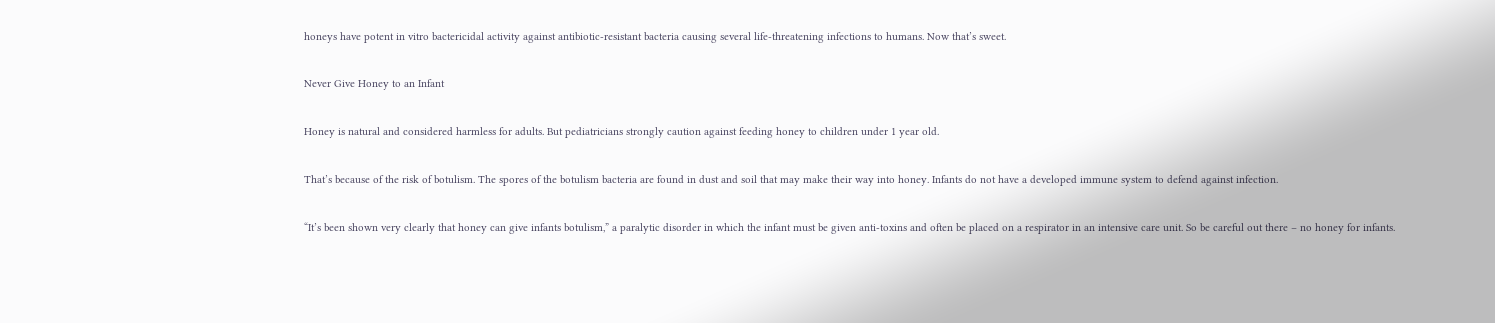honeys have potent in vitro bactericidal activity against antibiotic-resistant bacteria causing several life-threatening infections to humans. Now that’s sweet.

Never Give Honey to an Infant

Honey is natural and considered harmless for adults. But pediatricians strongly caution against feeding honey to children under 1 year old.

That’s because of the risk of botulism. The spores of the botulism bacteria are found in dust and soil that may make their way into honey. Infants do not have a developed immune system to defend against infection.

“It’s been shown very clearly that honey can give infants botulism,” a paralytic disorder in which the infant must be given anti-toxins and often be placed on a respirator in an intensive care unit. So be careful out there – no honey for infants.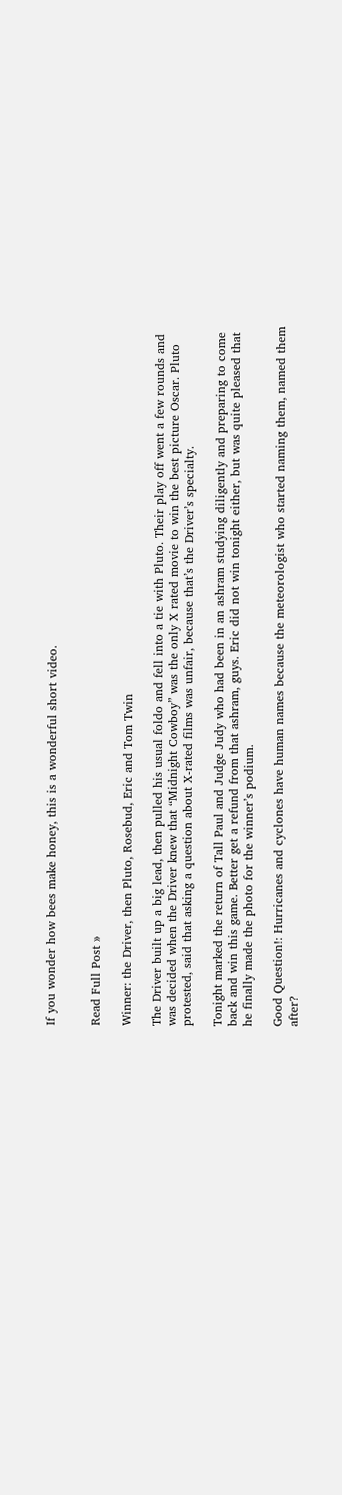If you wonder how bees make honey, this is a wonderful short video.


Read Full Post »

Winner: the Driver, then Pluto, Rosebud, Eric and Tom Twin

The Driver built up a big lead, then pulled his usual foldo and fell into a tie with Pluto. Their play off went a few rounds and was decided when the Driver knew that “Midnight Cowboy” was the only X rated movie to win the best picture Oscar. Pluto protested, said that asking a question about X-rated films was unfair, because that’s the Driver’s specialty.

Tonight marked the return of Tall Paul and Judge Judy who had been in an ashram studying diligently and preparing to come back and win this game. Better get a refund from that ashram, guys. Eric did not win tonight either, but was quite pleased that he finally made the photo for the winner’s podium.

Good Question!: Hurricanes and cyclones have human names because the meteorologist who started naming them, named them after?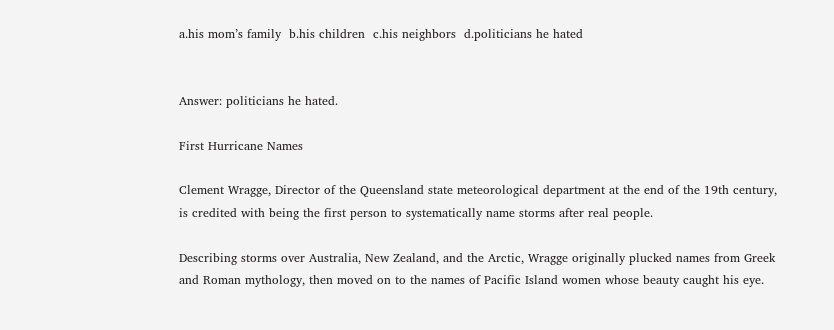a.his mom’s family  b.his children  c.his neighbors  d.politicians he hated


Answer: politicians he hated.

First Hurricane Names

Clement Wragge, Director of the Queensland state meteorological department at the end of the 19th century, is credited with being the first person to systematically name storms after real people.

Describing storms over Australia, New Zealand, and the Arctic, Wragge originally plucked names from Greek and Roman mythology, then moved on to the names of Pacific Island women whose beauty caught his eye.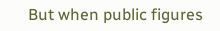But when public figures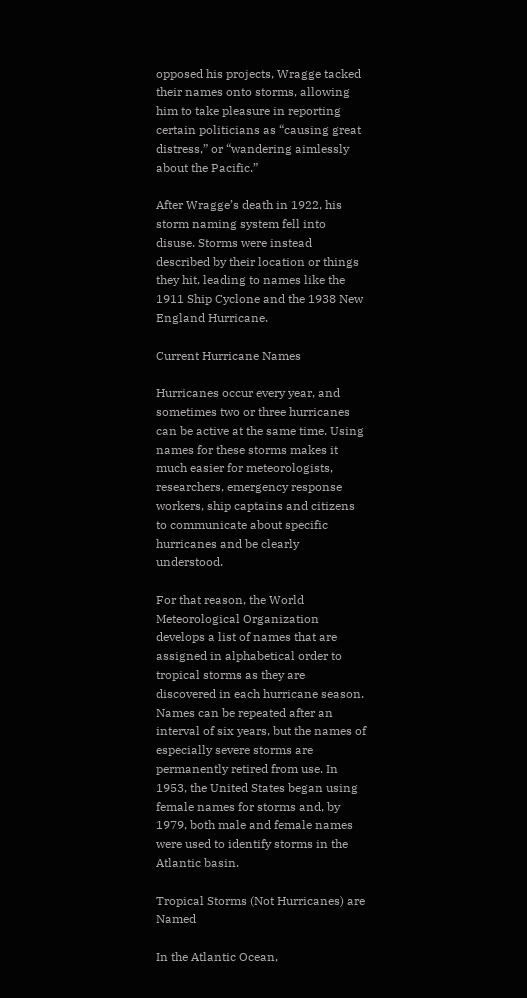opposed his projects, Wragge tacked their names onto storms, allowing him to take pleasure in reporting certain politicians as “causing great distress,” or “wandering aimlessly about the Pacific.”

After Wragge’s death in 1922, his storm naming system fell into disuse. Storms were instead described by their location or things they hit, leading to names like the 1911 Ship Cyclone and the 1938 New England Hurricane.

Current Hurricane Names

Hurricanes occur every year, and sometimes two or three hurricanes can be active at the same time. Using names for these storms makes it much easier for meteorologists, researchers, emergency response workers, ship captains and citizens to communicate about specific hurricanes and be clearly understood.

For that reason, the World Meteorological Organization develops a list of names that are assigned in alphabetical order to tropical storms as they are discovered in each hurricane season. Names can be repeated after an interval of six years, but the names of especially severe storms are permanently retired from use. In 1953, the United States began using female names for storms and, by 1979, both male and female names were used to identify storms in the Atlantic basin.

Tropical Storms (Not Hurricanes) are Named

In the Atlantic Ocean,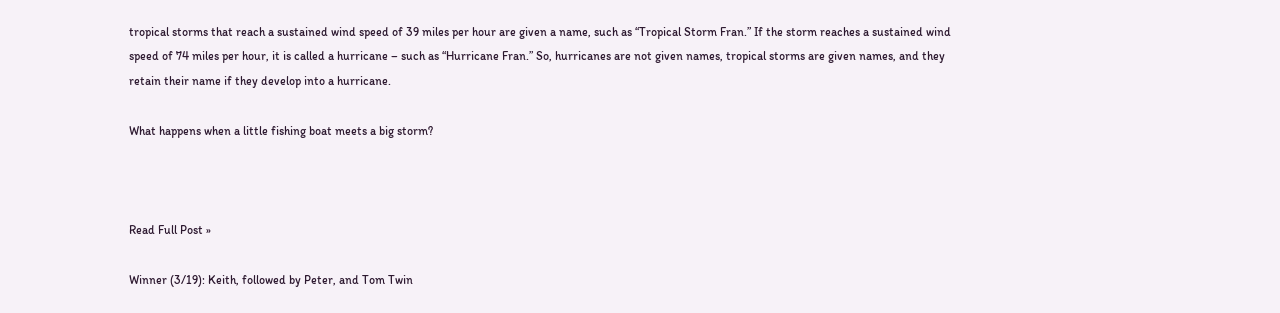tropical storms that reach a sustained wind speed of 39 miles per hour are given a name, such as “Tropical Storm Fran.” If the storm reaches a sustained wind speed of 74 miles per hour, it is called a hurricane – such as “Hurricane Fran.” So, hurricanes are not given names, tropical storms are given names, and they retain their name if they develop into a hurricane.

What happens when a little fishing boat meets a big storm?



Read Full Post »

Winner (3/19): Keith, followed by Peter, and Tom Twin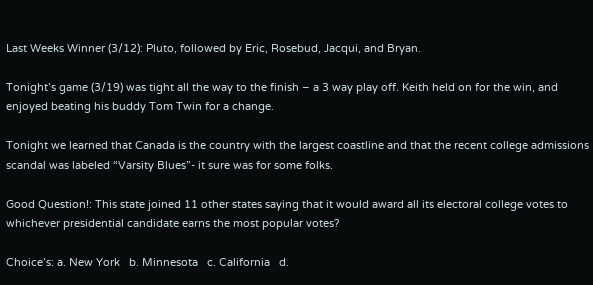Last Weeks Winner (3/12): Pluto, followed by Eric, Rosebud, Jacqui, and Bryan.

Tonight’s game (3/19) was tight all the way to the finish – a 3 way play off. Keith held on for the win, and enjoyed beating his buddy Tom Twin for a change.

Tonight we learned that Canada is the country with the largest coastline and that the recent college admissions scandal was labeled “Varsity Blues”- it sure was for some folks.

Good Question!: This state joined 11 other states saying that it would award all its electoral college votes to whichever presidential candidate earns the most popular votes?

Choice’s: a. New York   b. Minnesota   c. California   d.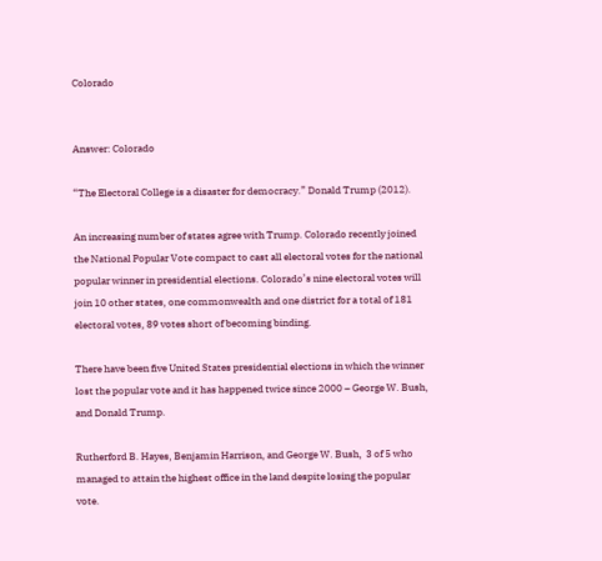Colorado


Answer: Colorado

“The Electoral College is a disaster for democracy.” Donald Trump (2012).

An increasing number of states agree with Trump. Colorado recently joined the National Popular Vote compact to cast all electoral votes for the national popular winner in presidential elections. Colorado’s nine electoral votes will join 10 other states, one commonwealth and one district for a total of 181 electoral votes, 89 votes short of becoming binding.

There have been five United States presidential elections in which the winner lost the popular vote and it has happened twice since 2000 – George W. Bush, and Donald Trump.

Rutherford B. Hayes, Benjamin Harrison, and George W. Bush,  3 of 5 who managed to attain the highest office in the land despite losing the popular vote.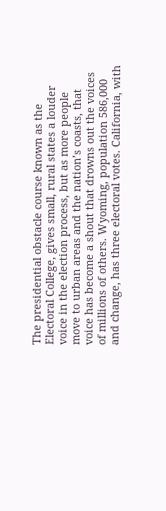The presidential obstacle course known as the Electoral College, gives small, rural states a louder voice in the election process, but as more people move to urban areas and the nation’s coasts, that voice has become a shout that drowns out the voices of millions of others. Wyoming, population 586,000 and change, has three electoral votes. California, with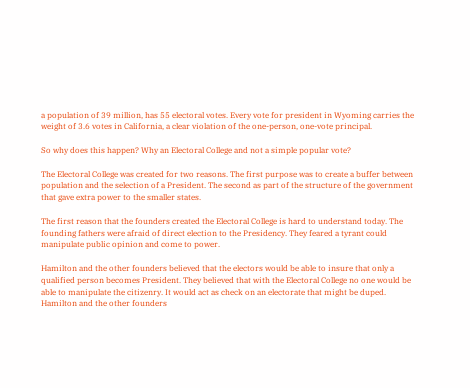a population of 39 million, has 55 electoral votes. Every vote for president in Wyoming carries the weight of 3.6 votes in California, a clear violation of the one-person, one-vote principal.

So why does this happen? Why an Electoral College and not a simple popular vote?

The Electoral College was created for two reasons. The first purpose was to create a buffer between population and the selection of a President. The second as part of the structure of the government that gave extra power to the smaller states.

The first reason that the founders created the Electoral College is hard to understand today. The founding fathers were afraid of direct election to the Presidency. They feared a tyrant could manipulate public opinion and come to power.

Hamilton and the other founders believed that the electors would be able to insure that only a qualified person becomes President. They believed that with the Electoral College no one would be able to manipulate the citizenry. It would act as check on an electorate that might be duped. Hamilton and the other founders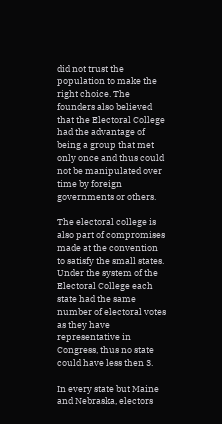did not trust the population to make the right choice. The founders also believed that the Electoral College had the advantage of being a group that met only once and thus could not be manipulated over time by foreign governments or others.

The electoral college is also part of compromises made at the convention to satisfy the small states. Under the system of the Electoral College each state had the same number of electoral votes as they have representative in Congress, thus no state could have less then 3.

In every state but Maine and Nebraska, electors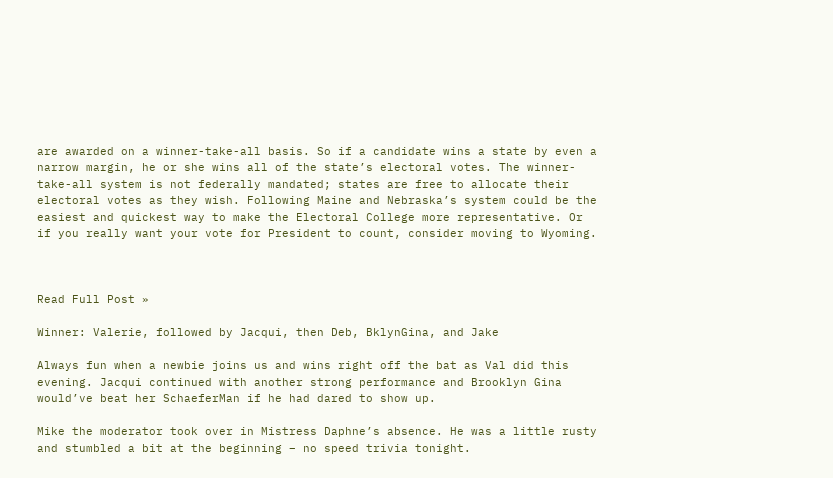are awarded on a winner-take-all basis. So if a candidate wins a state by even a narrow margin, he or she wins all of the state’s electoral votes. The winner-take-all system is not federally mandated; states are free to allocate their electoral votes as they wish. Following Maine and Nebraska’s system could be the easiest and quickest way to make the Electoral College more representative. Or if you really want your vote for President to count, consider moving to Wyoming.



Read Full Post »

Winner: Valerie, followed by Jacqui, then Deb, BklynGina, and Jake

Always fun when a newbie joins us and wins right off the bat as Val did this evening. Jacqui continued with another strong performance and Brooklyn Gina would’ve beat her SchaeferMan if he had dared to show up.

Mike the moderator took over in Mistress Daphne’s absence. He was a little rusty and stumbled a bit at the beginning – no speed trivia tonight.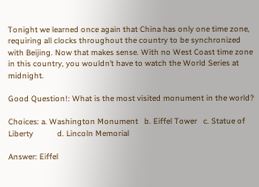Tonight we learned once again that China has only one time zone, requiring all clocks throughout the country to be synchronized with Beijing. Now that makes sense. With no West Coast time zone in this country, you wouldn’t have to watch the World Series at midnight.

Good Question!: What is the most visited monument in the world?

Choices: a. Washington Monument   b. Eiffel Tower   c. Statue of Liberty            d. Lincoln Memorial

Answer: Eiffel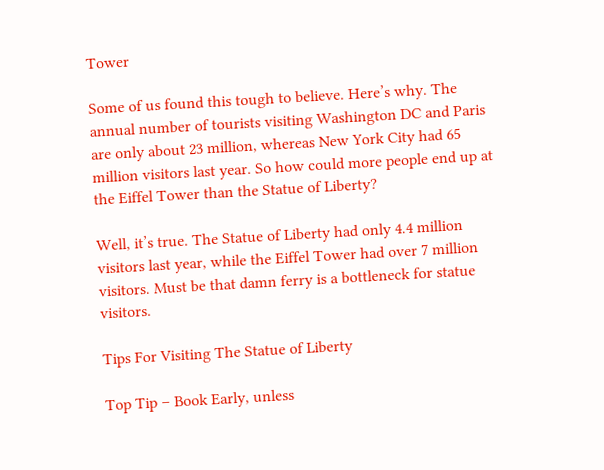Tower

Some of us found this tough to believe. Here’s why. The annual number of tourists visiting Washington DC and Paris are only about 23 million, whereas New York City had 65 million visitors last year. So how could more people end up at the Eiffel Tower than the Statue of Liberty?

Well, it’s true. The Statue of Liberty had only 4.4 million visitors last year, while the Eiffel Tower had over 7 million visitors. Must be that damn ferry is a bottleneck for statue visitors.

Tips For Visiting The Statue of Liberty

Top Tip – Book Early, unless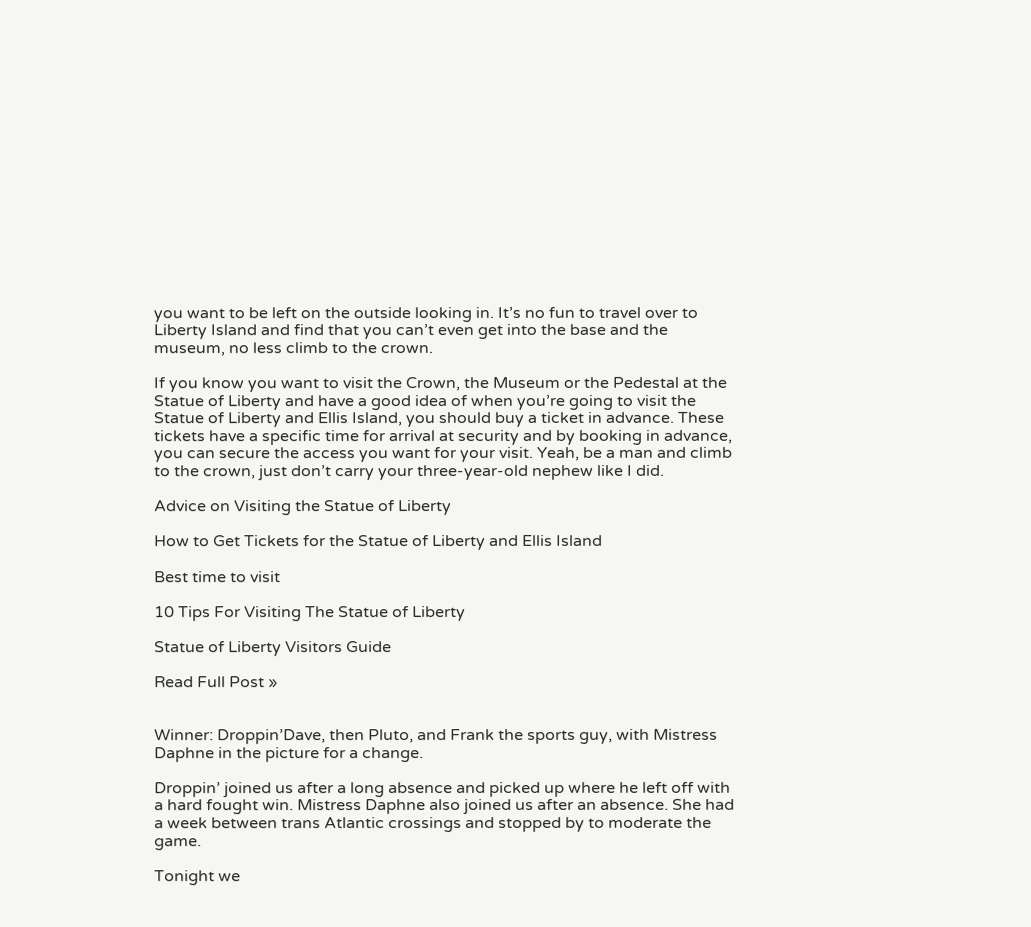you want to be left on the outside looking in. It’s no fun to travel over to Liberty Island and find that you can’t even get into the base and the museum, no less climb to the crown.

If you know you want to visit the Crown, the Museum or the Pedestal at the Statue of Liberty and have a good idea of when you’re going to visit the Statue of Liberty and Ellis Island, you should buy a ticket in advance. These tickets have a specific time for arrival at security and by booking in advance, you can secure the access you want for your visit. Yeah, be a man and climb to the crown, just don’t carry your three-year-old nephew like I did.

Advice on Visiting the Statue of Liberty

How to Get Tickets for the Statue of Liberty and Ellis Island

Best time to visit

10 Tips For Visiting The Statue of Liberty

Statue of Liberty Visitors Guide

Read Full Post »


Winner: Droppin’Dave, then Pluto, and Frank the sports guy, with Mistress Daphne in the picture for a change.

Droppin’ joined us after a long absence and picked up where he left off with a hard fought win. Mistress Daphne also joined us after an absence. She had a week between trans Atlantic crossings and stopped by to moderate the game.

Tonight we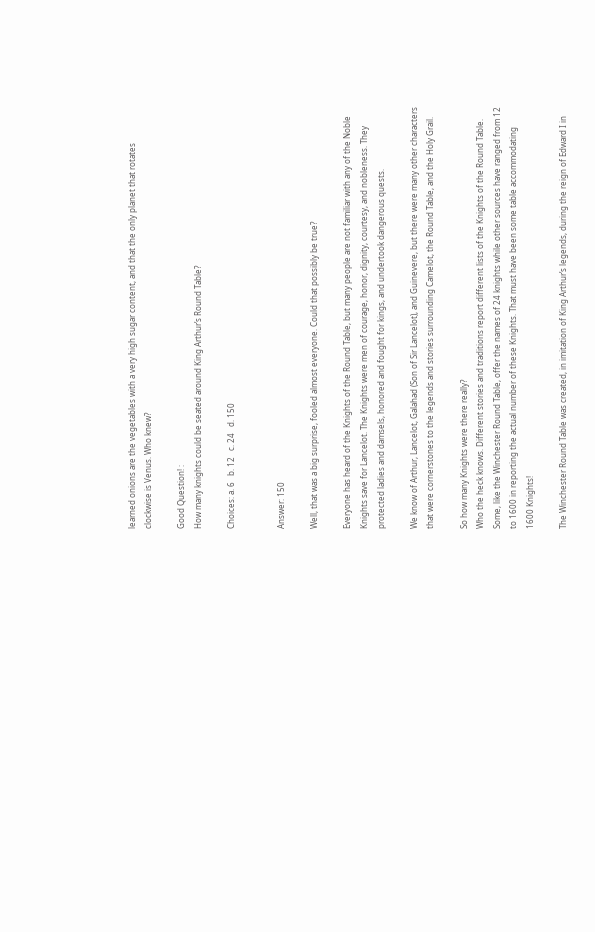learned onions are the vegetables with a very high sugar content, and that the only planet that rotates clockwise is Venus. Who knew?

Good Question! :
How many knights could be seated around King Arthur’s Round Table?

Choices: a. 6   b. 12   c. 24   d. 150


Answer: 150

Well, that was a big surprise, fooled almost everyone. Could that possibly be true?

Everyone has heard of the Knights of the Round Table, but many people are not familiar with any of the Noble Knights save for Lancelot. The Knights were men of courage, honor, dignity, courtesy, and nobleness. They protected ladies and damsels, honored and fought for kings, and undertook dangerous quests.

We know of Arthur, Lancelot, Galahad (Son of Sir Lancelot), and Guinevere, but there were many other characters that were cornerstones to the legends and stories surrounding Camelot, the Round Table, and the Holy Grail.

So how many Knights were there really?
Who the heck knows. Different stories and traditions report different lists of the Knights of the Round Table. Some, like the Winchester Round Table, offer the names of 24 knights while other sources have ranged from 12 to 1600 in reporting the actual number of these Knights. That must have been some table accommodating 1600 Knights!

The Winchester Round Table was created, in imitation of King Arthur’s legends, during the reign of Edward I in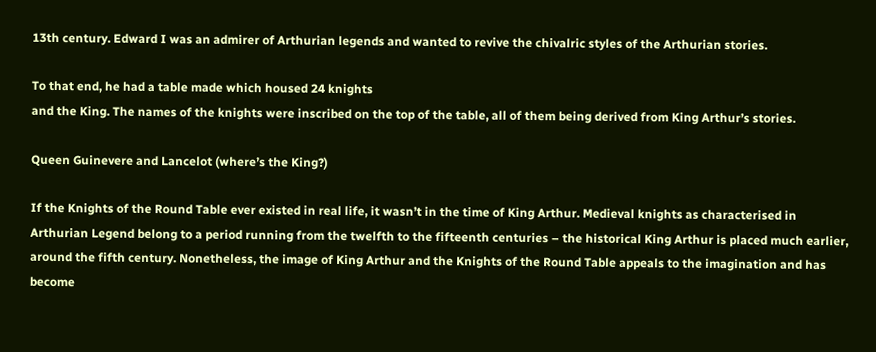13th century. Edward I was an admirer of Arthurian legends and wanted to revive the chivalric styles of the Arthurian stories.

To that end, he had a table made which housed 24 knights
and the King. The names of the knights were inscribed on the top of the table, all of them being derived from King Arthur’s stories.

Queen Guinevere and Lancelot (where’s the King?)

If the Knights of the Round Table ever existed in real life, it wasn’t in the time of King Arthur. Medieval knights as characterised in Arthurian Legend belong to a period running from the twelfth to the fifteenth centuries – the historical King Arthur is placed much earlier, around the fifth century. Nonetheless, the image of King Arthur and the Knights of the Round Table appeals to the imagination and has become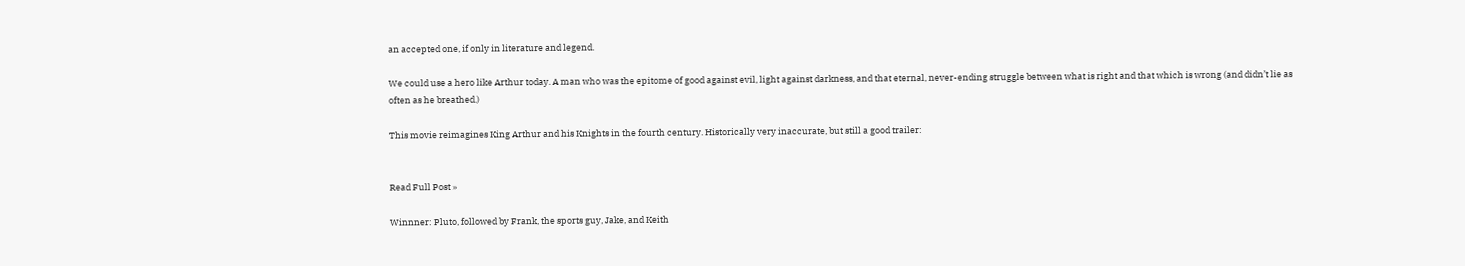an accepted one, if only in literature and legend.

We could use a hero like Arthur today. A man who was the epitome of good against evil, light against darkness, and that eternal, never-ending struggle between what is right and that which is wrong (and didn’t lie as often as he breathed.)

This movie reimagines King Arthur and his Knights in the fourth century. Historically very inaccurate, but still a good trailer:


Read Full Post »

Winnner: Pluto, followed by Frank, the sports guy, Jake, and Keith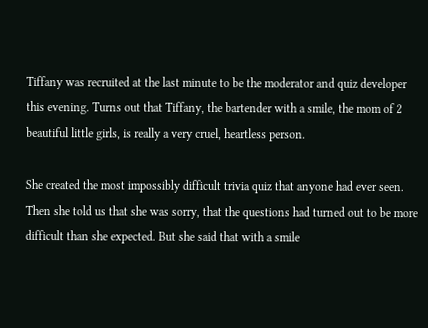Tiffany was recruited at the last minute to be the moderator and quiz developer this evening. Turns out that Tiffany, the bartender with a smile, the mom of 2 beautiful little girls, is really a very cruel, heartless person.

She created the most impossibly difficult trivia quiz that anyone had ever seen. Then she told us that she was sorry, that the questions had turned out to be more difficult than she expected. But she said that with a smile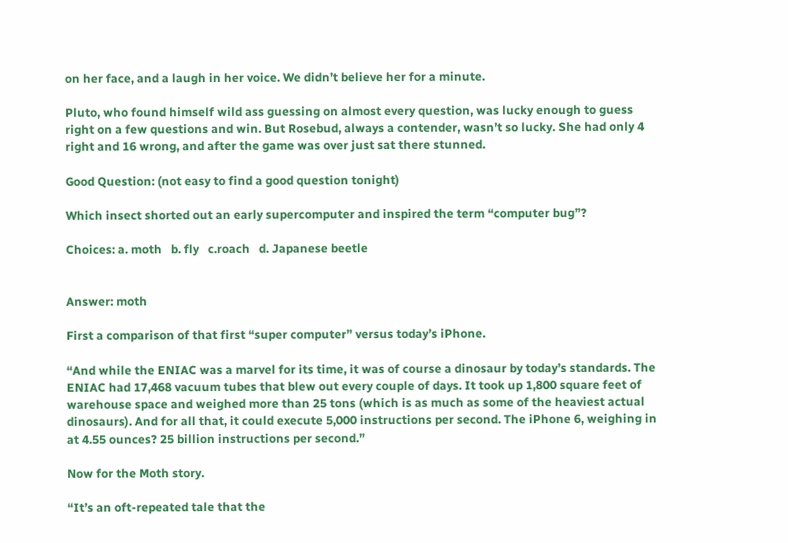on her face, and a laugh in her voice. We didn’t believe her for a minute.

Pluto, who found himself wild ass guessing on almost every question, was lucky enough to guess right on a few questions and win. But Rosebud, always a contender, wasn’t so lucky. She had only 4 right and 16 wrong, and after the game was over just sat there stunned.

Good Question: (not easy to find a good question tonight)

Which insect shorted out an early supercomputer and inspired the term “computer bug”?

Choices: a. moth   b. fly   c.roach   d. Japanese beetle


Answer: moth

First a comparison of that first “super computer” versus today’s iPhone.

“And while the ENIAC was a marvel for its time, it was of course a dinosaur by today’s standards. The ENIAC had 17,468 vacuum tubes that blew out every couple of days. It took up 1,800 square feet of warehouse space and weighed more than 25 tons (which is as much as some of the heaviest actual dinosaurs). And for all that, it could execute 5,000 instructions per second. The iPhone 6, weighing in at 4.55 ounces? 25 billion instructions per second.”

Now for the Moth story.

“It’s an oft-repeated tale that the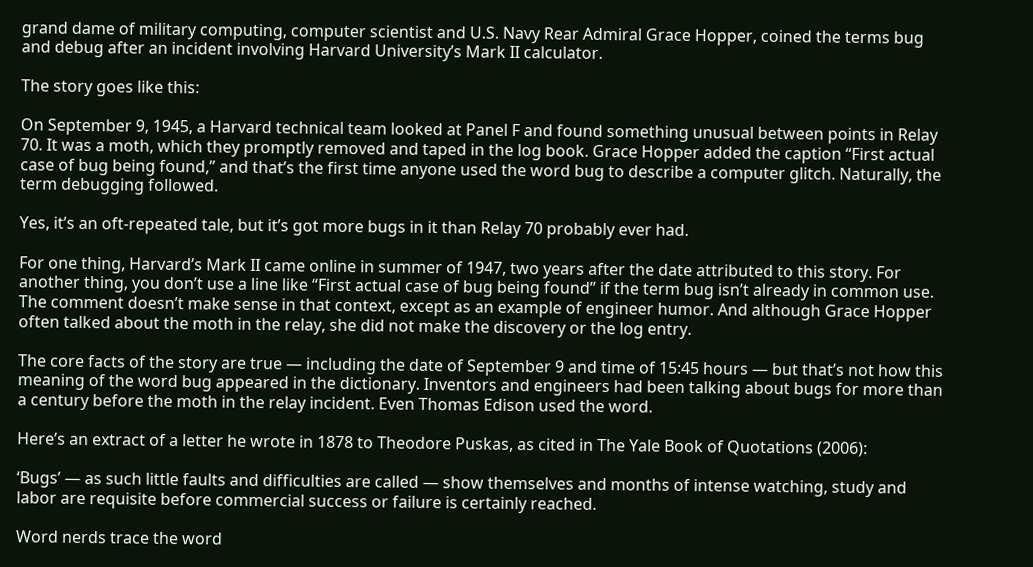grand dame of military computing, computer scientist and U.S. Navy Rear Admiral Grace Hopper, coined the terms bug and debug after an incident involving Harvard University’s Mark II calculator.

The story goes like this:

On September 9, 1945, a Harvard technical team looked at Panel F and found something unusual between points in Relay 70. It was a moth, which they promptly removed and taped in the log book. Grace Hopper added the caption “First actual case of bug being found,” and that’s the first time anyone used the word bug to describe a computer glitch. Naturally, the term debugging followed.

Yes, it’s an oft-repeated tale, but it’s got more bugs in it than Relay 70 probably ever had.

For one thing, Harvard’s Mark II came online in summer of 1947, two years after the date attributed to this story. For another thing, you don’t use a line like “First actual case of bug being found” if the term bug isn’t already in common use. The comment doesn’t make sense in that context, except as an example of engineer humor. And although Grace Hopper often talked about the moth in the relay, she did not make the discovery or the log entry.

The core facts of the story are true — including the date of September 9 and time of 15:45 hours — but that’s not how this meaning of the word bug appeared in the dictionary. Inventors and engineers had been talking about bugs for more than a century before the moth in the relay incident. Even Thomas Edison used the word.

Here’s an extract of a letter he wrote in 1878 to Theodore Puskas, as cited in The Yale Book of Quotations (2006):

‘Bugs’ — as such little faults and difficulties are called — show themselves and months of intense watching, study and labor are requisite before commercial success or failure is certainly reached.

Word nerds trace the word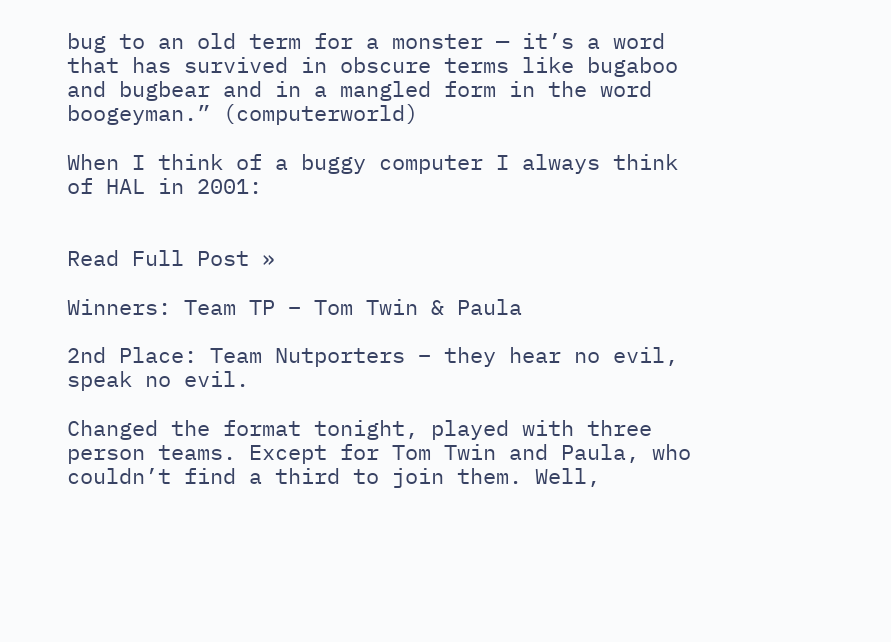bug to an old term for a monster — it’s a word that has survived in obscure terms like bugaboo and bugbear and in a mangled form in the word boogeyman.” (computerworld)

When I think of a buggy computer I always think of HAL in 2001:


Read Full Post »

Winners: Team TP – Tom Twin & Paula

2nd Place: Team Nutporters – they hear no evil, speak no evil.

Changed the format tonight, played with three person teams. Except for Tom Twin and Paula, who couldn’t find a third to join them. Well,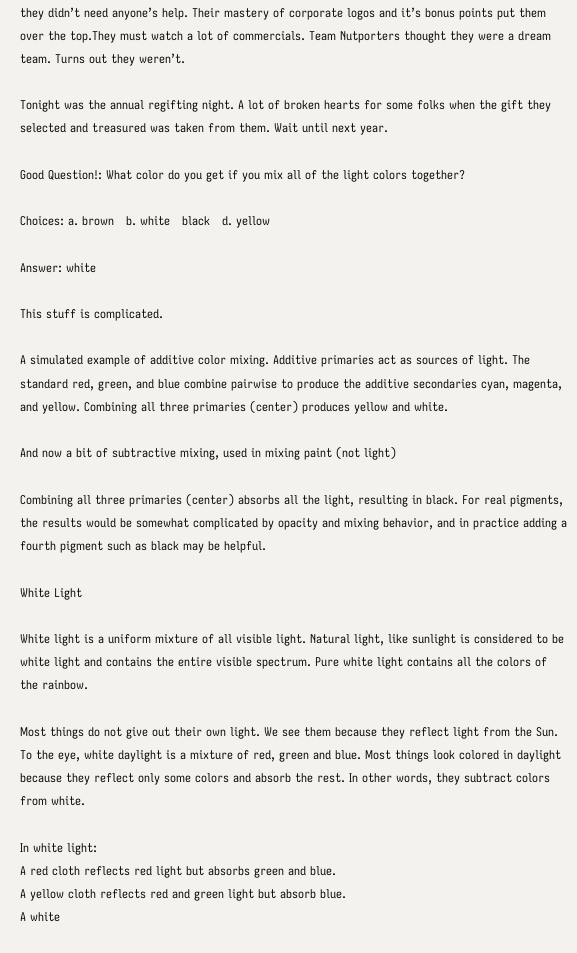they didn’t need anyone’s help. Their mastery of corporate logos and it’s bonus points put them over the top.They must watch a lot of commercials. Team Nutporters thought they were a dream team. Turns out they weren’t.

Tonight was the annual regifting night. A lot of broken hearts for some folks when the gift they selected and treasured was taken from them. Wait until next year.

Good Question!: What color do you get if you mix all of the light colors together?

Choices: a. brown   b. white   black   d. yellow

Answer: white

This stuff is complicated.

A simulated example of additive color mixing. Additive primaries act as sources of light. The standard red, green, and blue combine pairwise to produce the additive secondaries cyan, magenta, and yellow. Combining all three primaries (center) produces yellow and white.

And now a bit of subtractive mixing, used in mixing paint (not light)

Combining all three primaries (center) absorbs all the light, resulting in black. For real pigments, the results would be somewhat complicated by opacity and mixing behavior, and in practice adding a fourth pigment such as black may be helpful.

White Light

White light is a uniform mixture of all visible light. Natural light, like sunlight is considered to be white light and contains the entire visible spectrum. Pure white light contains all the colors of the rainbow.

Most things do not give out their own light. We see them because they reflect light from the Sun. To the eye, white daylight is a mixture of red, green and blue. Most things look colored in daylight because they reflect only some colors and absorb the rest. In other words, they subtract colors from white.

In white light:
A red cloth reflects red light but absorbs green and blue.
A yellow cloth reflects red and green light but absorb blue.
A white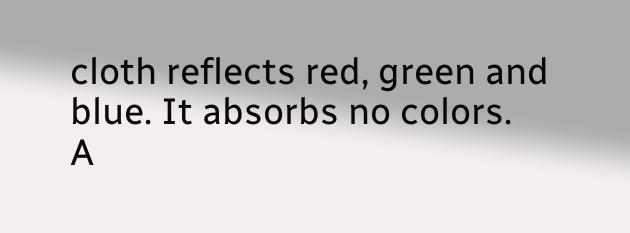cloth reflects red, green and blue. It absorbs no colors.
A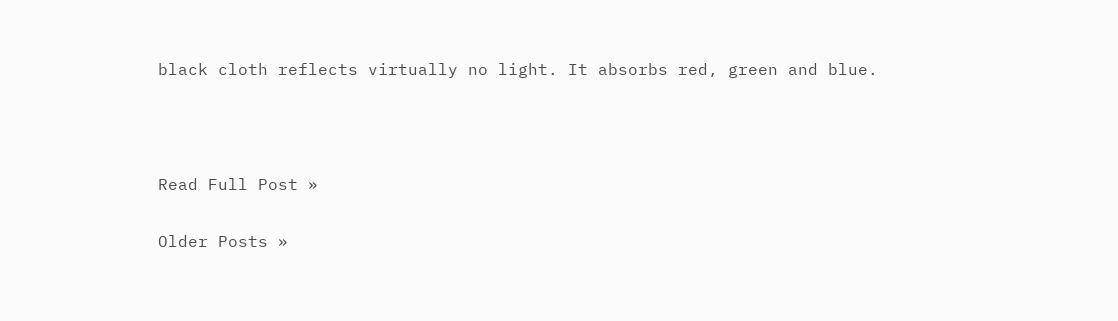black cloth reflects virtually no light. It absorbs red, green and blue.



Read Full Post »

Older Posts »